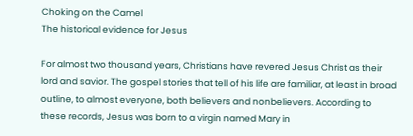Choking on the Camel
The historical evidence for Jesus

For almost two thousand years, Christians have revered Jesus Christ as their lord and savior. The gospel stories that tell of his life are familiar, at least in broad outline, to almost everyone, both believers and nonbelievers. According to these records, Jesus was born to a virgin named Mary in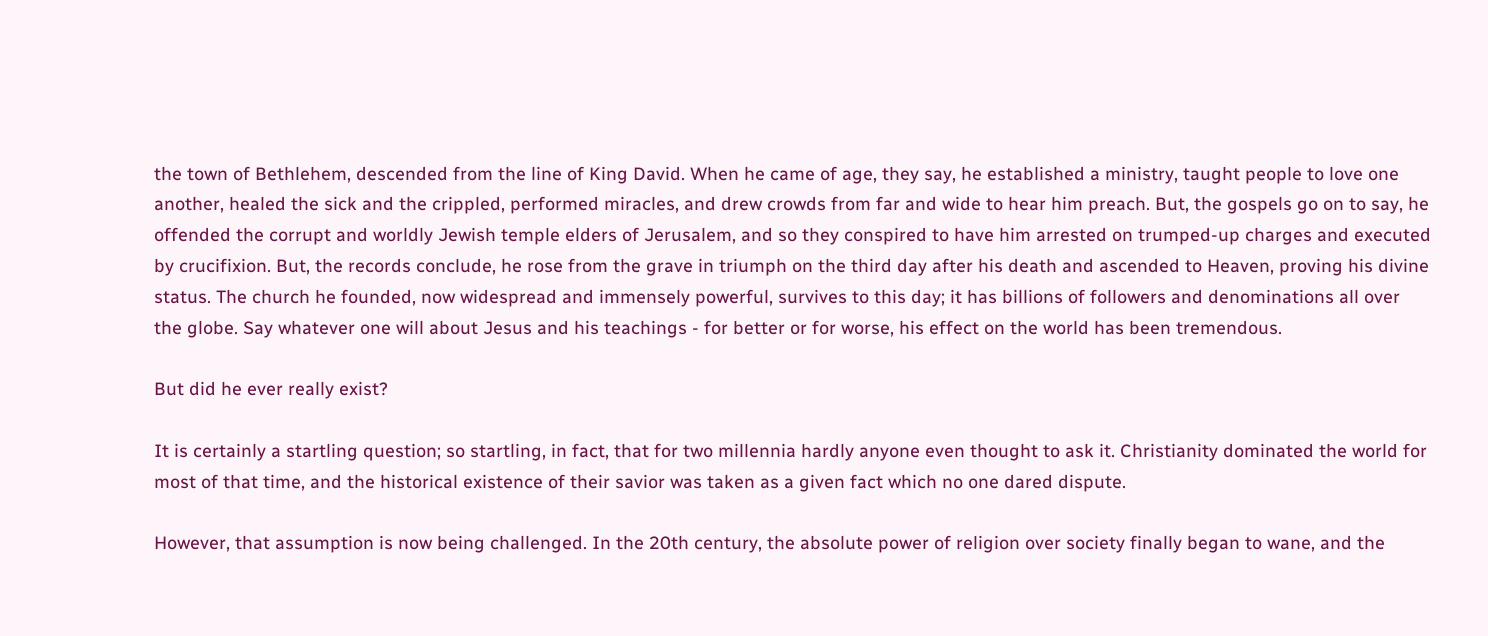the town of Bethlehem, descended from the line of King David. When he came of age, they say, he established a ministry, taught people to love one another, healed the sick and the crippled, performed miracles, and drew crowds from far and wide to hear him preach. But, the gospels go on to say, he offended the corrupt and worldly Jewish temple elders of Jerusalem, and so they conspired to have him arrested on trumped-up charges and executed by crucifixion. But, the records conclude, he rose from the grave in triumph on the third day after his death and ascended to Heaven, proving his divine status. The church he founded, now widespread and immensely powerful, survives to this day; it has billions of followers and denominations all over the globe. Say whatever one will about Jesus and his teachings - for better or for worse, his effect on the world has been tremendous.

But did he ever really exist?

It is certainly a startling question; so startling, in fact, that for two millennia hardly anyone even thought to ask it. Christianity dominated the world for most of that time, and the historical existence of their savior was taken as a given fact which no one dared dispute.

However, that assumption is now being challenged. In the 20th century, the absolute power of religion over society finally began to wane, and the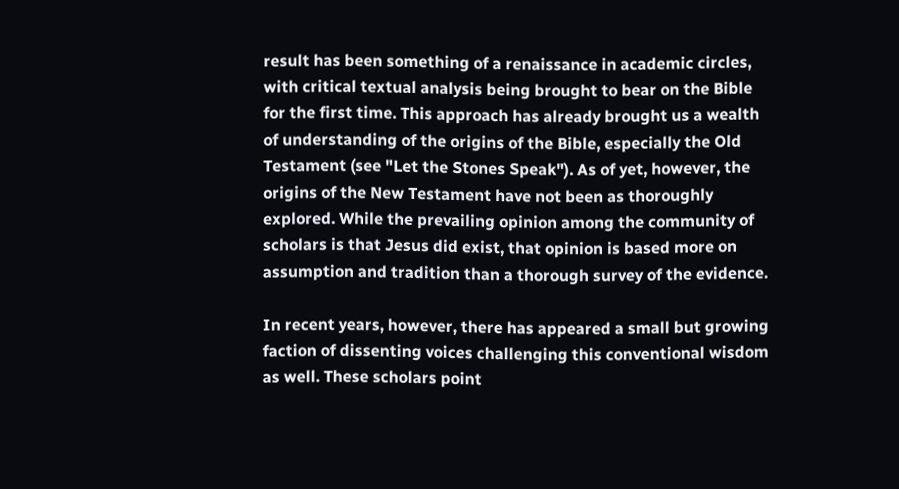result has been something of a renaissance in academic circles, with critical textual analysis being brought to bear on the Bible for the first time. This approach has already brought us a wealth of understanding of the origins of the Bible, especially the Old Testament (see "Let the Stones Speak"). As of yet, however, the origins of the New Testament have not been as thoroughly explored. While the prevailing opinion among the community of scholars is that Jesus did exist, that opinion is based more on assumption and tradition than a thorough survey of the evidence.

In recent years, however, there has appeared a small but growing faction of dissenting voices challenging this conventional wisdom as well. These scholars point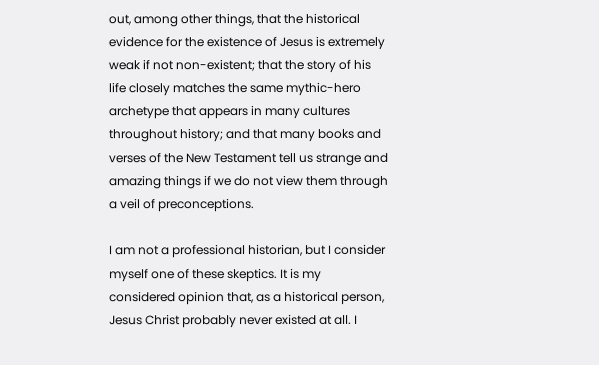out, among other things, that the historical evidence for the existence of Jesus is extremely weak if not non-existent; that the story of his life closely matches the same mythic-hero archetype that appears in many cultures throughout history; and that many books and verses of the New Testament tell us strange and amazing things if we do not view them through a veil of preconceptions.

I am not a professional historian, but I consider myself one of these skeptics. It is my considered opinion that, as a historical person, Jesus Christ probably never existed at all. I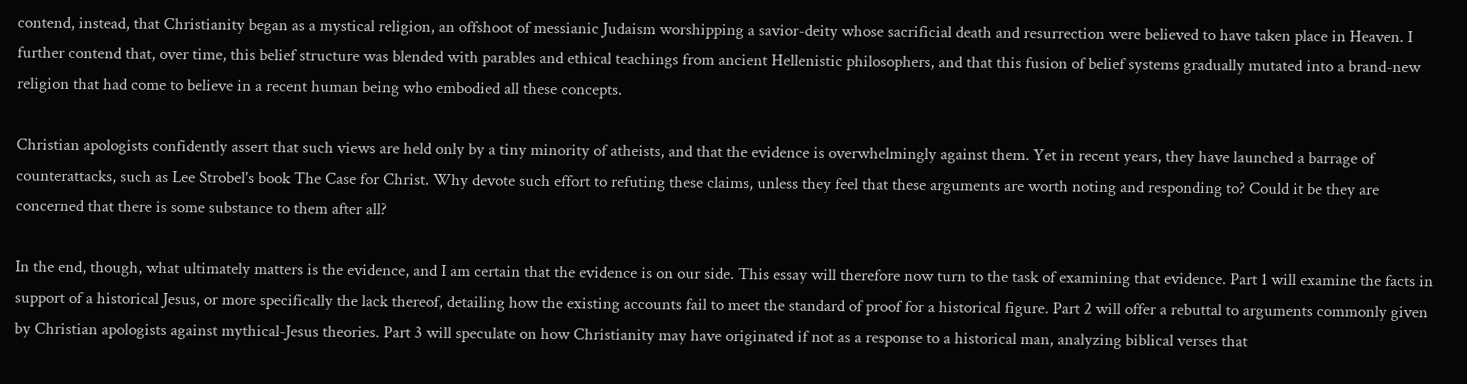contend, instead, that Christianity began as a mystical religion, an offshoot of messianic Judaism worshipping a savior-deity whose sacrificial death and resurrection were believed to have taken place in Heaven. I further contend that, over time, this belief structure was blended with parables and ethical teachings from ancient Hellenistic philosophers, and that this fusion of belief systems gradually mutated into a brand-new religion that had come to believe in a recent human being who embodied all these concepts.

Christian apologists confidently assert that such views are held only by a tiny minority of atheists, and that the evidence is overwhelmingly against them. Yet in recent years, they have launched a barrage of counterattacks, such as Lee Strobel's book The Case for Christ. Why devote such effort to refuting these claims, unless they feel that these arguments are worth noting and responding to? Could it be they are concerned that there is some substance to them after all?

In the end, though, what ultimately matters is the evidence, and I am certain that the evidence is on our side. This essay will therefore now turn to the task of examining that evidence. Part 1 will examine the facts in support of a historical Jesus, or more specifically the lack thereof, detailing how the existing accounts fail to meet the standard of proof for a historical figure. Part 2 will offer a rebuttal to arguments commonly given by Christian apologists against mythical-Jesus theories. Part 3 will speculate on how Christianity may have originated if not as a response to a historical man, analyzing biblical verses that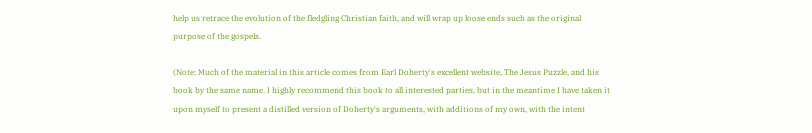help us retrace the evolution of the fledgling Christian faith, and will wrap up loose ends such as the original purpose of the gospels.

(Note: Much of the material in this article comes from Earl Doherty's excellent website, The Jesus Puzzle, and his book by the same name. I highly recommend this book to all interested parties, but in the meantime I have taken it upon myself to present a distilled version of Doherty's arguments, with additions of my own, with the intent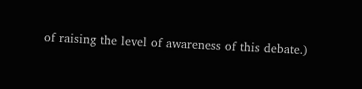of raising the level of awareness of this debate.)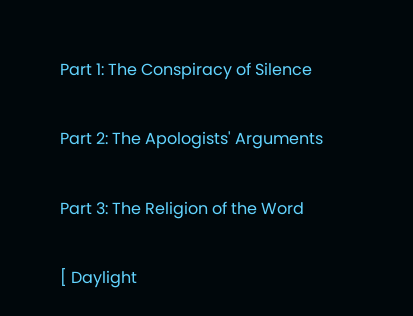Part 1: The Conspiracy of Silence

Part 2: The Apologists' Arguments

Part 3: The Religion of the Word

[ Daylight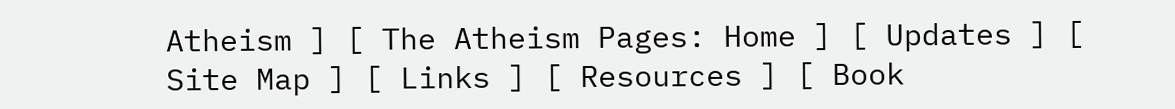Atheism ] [ The Atheism Pages: Home ] [ Updates ] [ Site Map ] [ Links ] [ Resources ] [ Book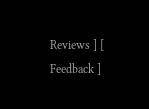Reviews ] [ Feedback ]